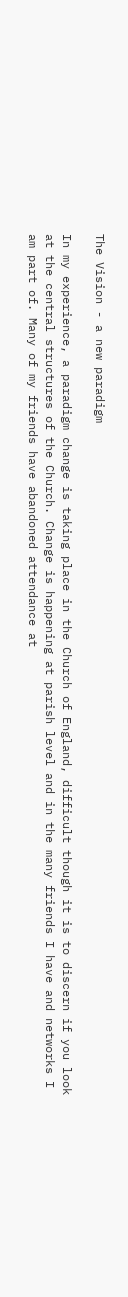The Vision - a new paradigm

In my experience, a paradigm change is taking place in the Church of England, difficult though it is to discern if you look at the central structures of the Church. Change is happening at parish level and in the many friends I have and networks I am part of. Many of my friends have abandoned attendance at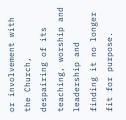or involvement with the Church, despairing of its teaching, worship and leadership and finding it no longer fit for purpose.